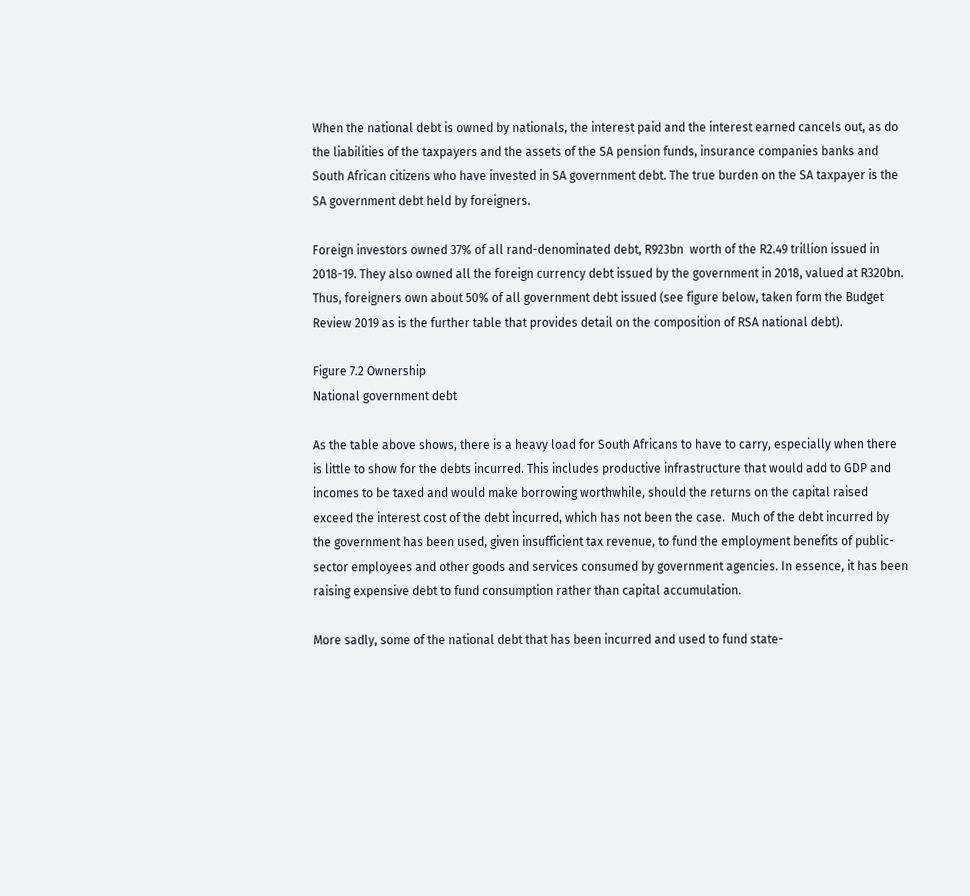When the national debt is owned by nationals, the interest paid and the interest earned cancels out, as do the liabilities of the taxpayers and the assets of the SA pension funds, insurance companies banks and South African citizens who have invested in SA government debt. The true burden on the SA taxpayer is the SA government debt held by foreigners.

Foreign investors owned 37% of all rand-denominated debt, R923bn  worth of the R2.49 trillion issued in 2018-19. They also owned all the foreign currency debt issued by the government in 2018, valued at R320bn.  Thus, foreigners own about 50% of all government debt issued (see figure below, taken form the Budget Review 2019 as is the further table that provides detail on the composition of RSA national debt).

Figure 7.2 Ownership
National government debt

As the table above shows, there is a heavy load for South Africans to have to carry, especially when there is little to show for the debts incurred. This includes productive infrastructure that would add to GDP and incomes to be taxed and would make borrowing worthwhile, should the returns on the capital raised exceed the interest cost of the debt incurred, which has not been the case.  Much of the debt incurred by the government has been used, given insufficient tax revenue, to fund the employment benefits of public-sector employees and other goods and services consumed by government agencies. In essence, it has been raising expensive debt to fund consumption rather than capital accumulation.

More sadly, some of the national debt that has been incurred and used to fund state-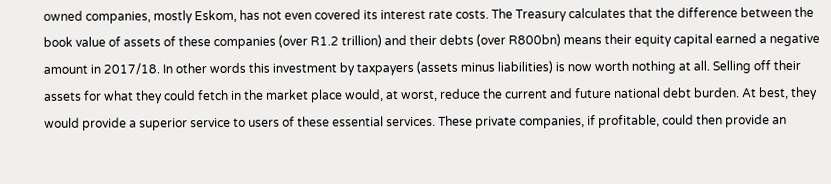owned companies, mostly Eskom, has not even covered its interest rate costs. The Treasury calculates that the difference between the book value of assets of these companies (over R1.2 trillion) and their debts (over R800bn) means their equity capital earned a negative amount in 2017/18. In other words this investment by taxpayers (assets minus liabilities) is now worth nothing at all. Selling off their assets for what they could fetch in the market place would, at worst, reduce the current and future national debt burden. At best, they would provide a superior service to users of these essential services. These private companies, if profitable, could then provide an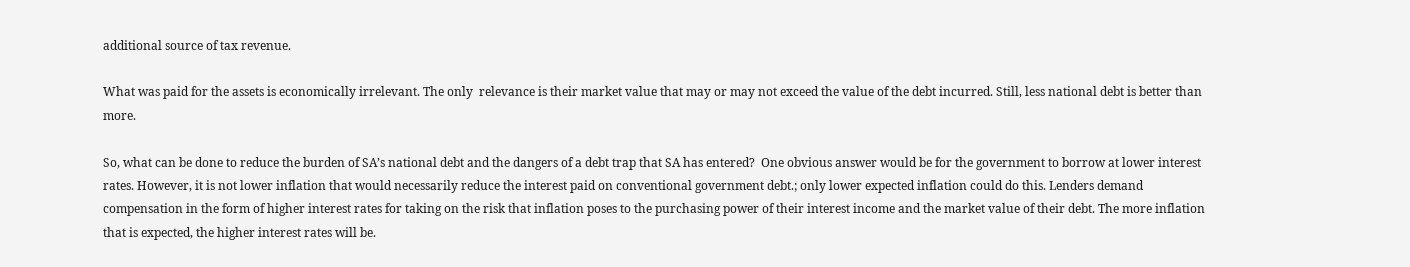additional source of tax revenue.

What was paid for the assets is economically irrelevant. The only  relevance is their market value that may or may not exceed the value of the debt incurred. Still, less national debt is better than more.

So, what can be done to reduce the burden of SA’s national debt and the dangers of a debt trap that SA has entered?  One obvious answer would be for the government to borrow at lower interest rates. However, it is not lower inflation that would necessarily reduce the interest paid on conventional government debt.; only lower expected inflation could do this. Lenders demand compensation in the form of higher interest rates for taking on the risk that inflation poses to the purchasing power of their interest income and the market value of their debt. The more inflation that is expected, the higher interest rates will be.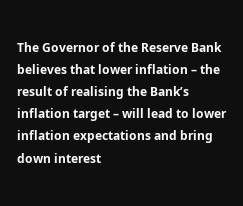The Governor of the Reserve Bank believes that lower inflation – the result of realising the Bank’s inflation target – will lead to lower inflation expectations and bring down interest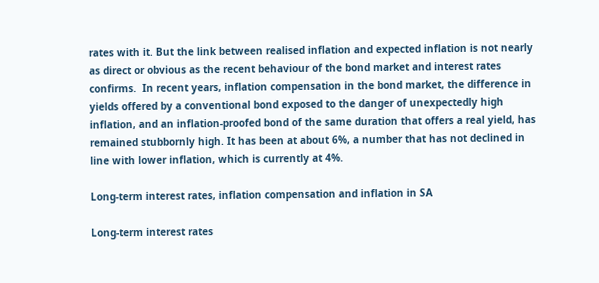rates with it. But the link between realised inflation and expected inflation is not nearly as direct or obvious as the recent behaviour of the bond market and interest rates confirms.  In recent years, inflation compensation in the bond market, the difference in yields offered by a conventional bond exposed to the danger of unexpectedly high inflation, and an inflation-proofed bond of the same duration that offers a real yield, has remained stubbornly high. It has been at about 6%, a number that has not declined in line with lower inflation, which is currently at 4%.

Long-term interest rates, inflation compensation and inflation in SA

Long-term interest rates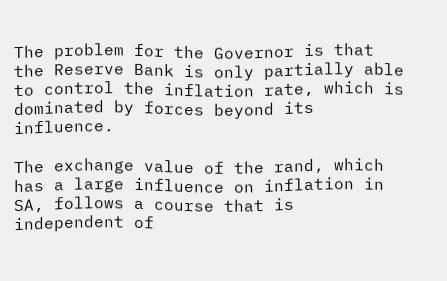The problem for the Governor is that the Reserve Bank is only partially able to control the inflation rate, which is dominated by forces beyond its influence.

The exchange value of the rand, which has a large influence on inflation in SA, follows a course that is independent of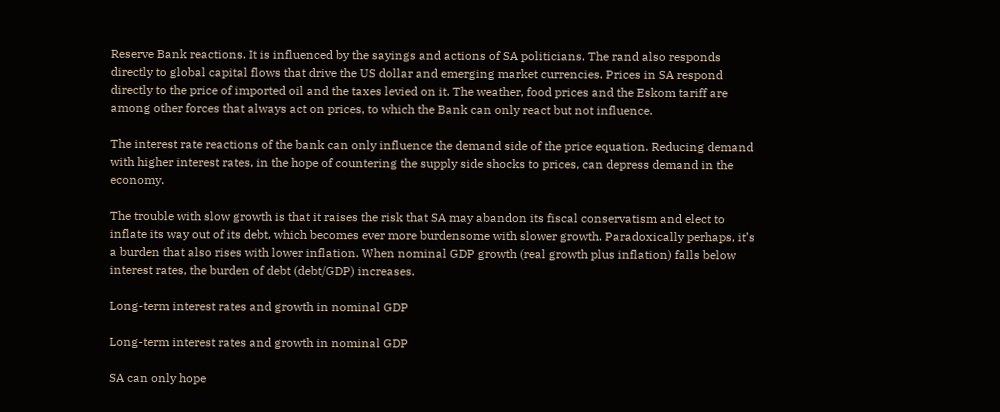Reserve Bank reactions. It is influenced by the sayings and actions of SA politicians. The rand also responds directly to global capital flows that drive the US dollar and emerging market currencies. Prices in SA respond directly to the price of imported oil and the taxes levied on it. The weather, food prices and the Eskom tariff are among other forces that always act on prices, to which the Bank can only react but not influence.

The interest rate reactions of the bank can only influence the demand side of the price equation. Reducing demand with higher interest rates, in the hope of countering the supply side shocks to prices, can depress demand in the economy.

The trouble with slow growth is that it raises the risk that SA may abandon its fiscal conservatism and elect to inflate its way out of its debt, which becomes ever more burdensome with slower growth. Paradoxically perhaps, it’s a burden that also rises with lower inflation. When nominal GDP growth (real growth plus inflation) falls below interest rates, the burden of debt (debt/GDP) increases.

Long-term interest rates and growth in nominal GDP

Long-term interest rates and growth in nominal GDP

SA can only hope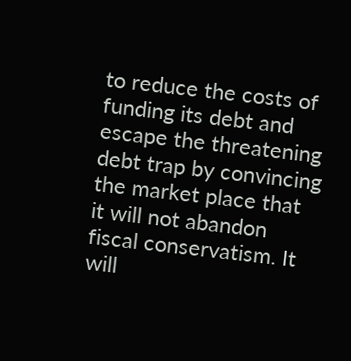to reduce the costs of funding its debt and escape the threatening debt trap by convincing the market place that it will not abandon fiscal conservatism. It will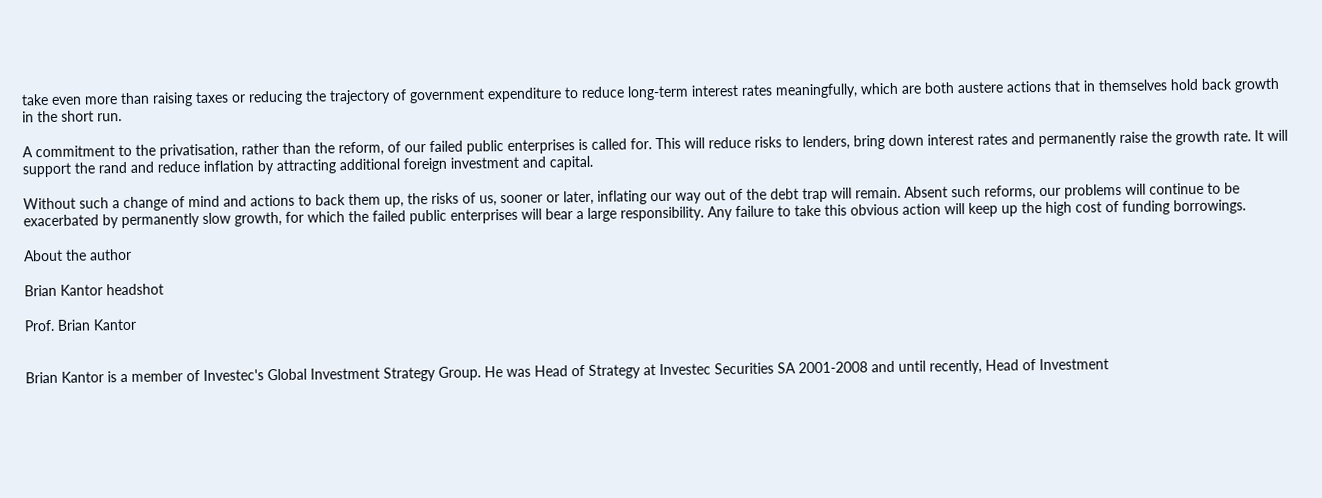take even more than raising taxes or reducing the trajectory of government expenditure to reduce long-term interest rates meaningfully, which are both austere actions that in themselves hold back growth in the short run.

A commitment to the privatisation, rather than the reform, of our failed public enterprises is called for. This will reduce risks to lenders, bring down interest rates and permanently raise the growth rate. It will support the rand and reduce inflation by attracting additional foreign investment and capital.

Without such a change of mind and actions to back them up, the risks of us, sooner or later, inflating our way out of the debt trap will remain. Absent such reforms, our problems will continue to be exacerbated by permanently slow growth, for which the failed public enterprises will bear a large responsibility. Any failure to take this obvious action will keep up the high cost of funding borrowings.

About the author

Brian Kantor headshot

Prof. Brian Kantor


Brian Kantor is a member of Investec's Global Investment Strategy Group. He was Head of Strategy at Investec Securities SA 2001-2008 and until recently, Head of Investment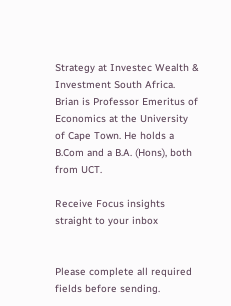Strategy at Investec Wealth & Investment South Africa. Brian is Professor Emeritus of Economics at the University of Cape Town. He holds a B.Com and a B.A. (Hons), both from UCT.

Receive Focus insights straight to your inbox


Please complete all required fields before sending.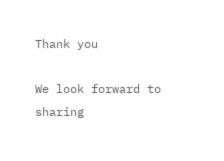Thank you

We look forward to sharing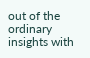out of the ordinary insights with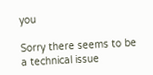you

Sorry there seems to be a technical issue